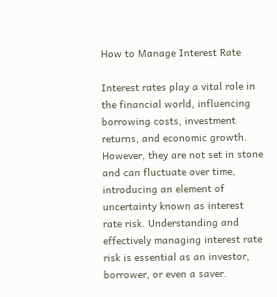How to Manage Interest Rate

Interest rates play a vital role in the financial world, influencing borrowing costs, investment returns, and economic growth. However, they are not set in stone and can fluctuate over time, introducing an element of uncertainty known as interest rate risk. Understanding and effectively managing interest rate risk is essential as an investor, borrower, or even a saver.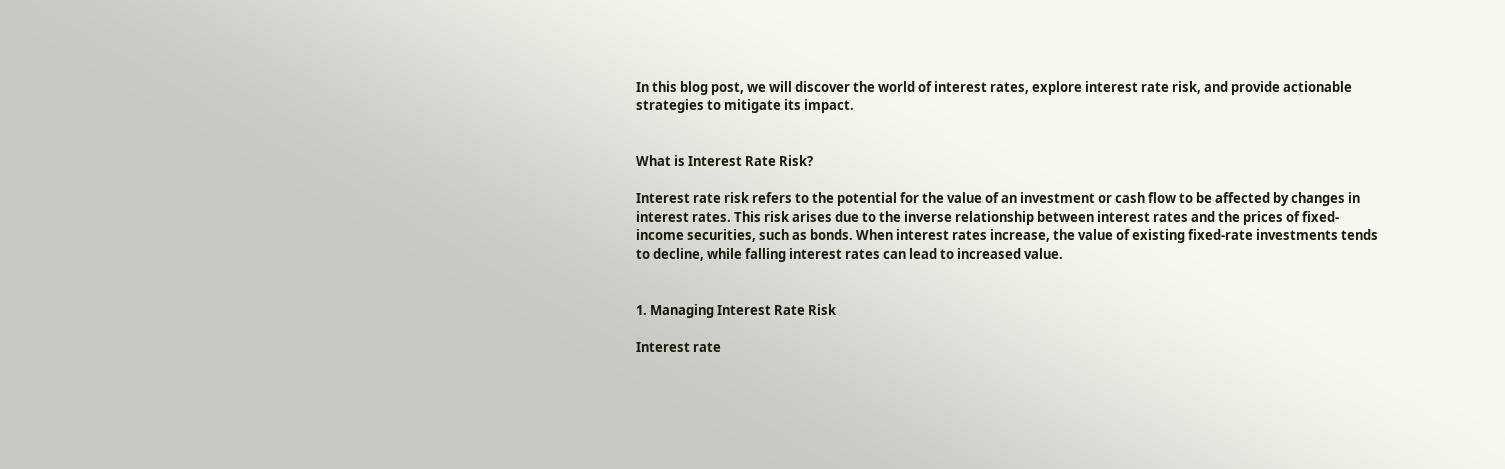In this blog post, we will discover the world of interest rates, explore interest rate risk, and provide actionable strategies to mitigate its impact.


What is Interest Rate Risk?

Interest rate risk refers to the potential for the value of an investment or cash flow to be affected by changes in interest rates. This risk arises due to the inverse relationship between interest rates and the prices of fixed-income securities, such as bonds. When interest rates increase, the value of existing fixed-rate investments tends to decline, while falling interest rates can lead to increased value.


1. Managing Interest Rate Risk

Interest rate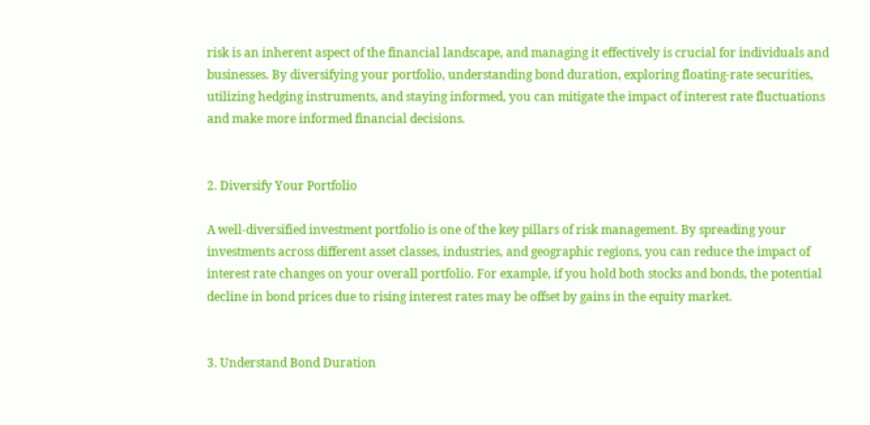risk is an inherent aspect of the financial landscape, and managing it effectively is crucial for individuals and businesses. By diversifying your portfolio, understanding bond duration, exploring floating-rate securities, utilizing hedging instruments, and staying informed, you can mitigate the impact of interest rate fluctuations and make more informed financial decisions.


2. Diversify Your Portfolio

A well-diversified investment portfolio is one of the key pillars of risk management. By spreading your investments across different asset classes, industries, and geographic regions, you can reduce the impact of interest rate changes on your overall portfolio. For example, if you hold both stocks and bonds, the potential decline in bond prices due to rising interest rates may be offset by gains in the equity market.


3. Understand Bond Duration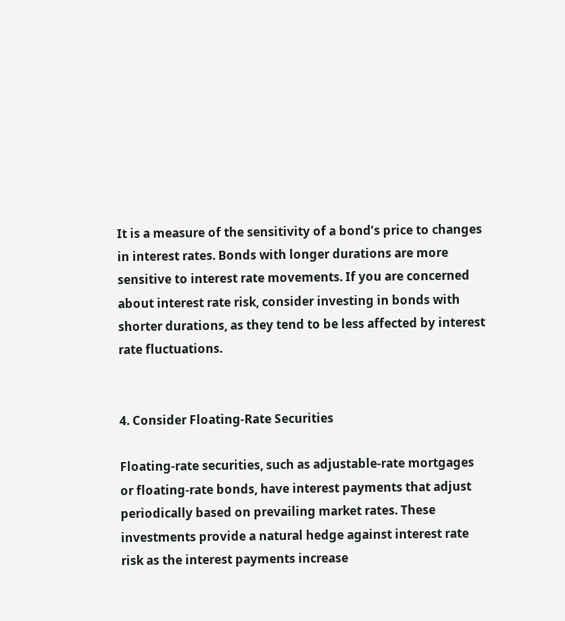It is a measure of the sensitivity of a bond’s price to changes in interest rates. Bonds with longer durations are more sensitive to interest rate movements. If you are concerned about interest rate risk, consider investing in bonds with shorter durations, as they tend to be less affected by interest rate fluctuations.


4. Consider Floating-Rate Securities

Floating-rate securities, such as adjustable-rate mortgages or floating-rate bonds, have interest payments that adjust periodically based on prevailing market rates. These investments provide a natural hedge against interest rate risk as the interest payments increase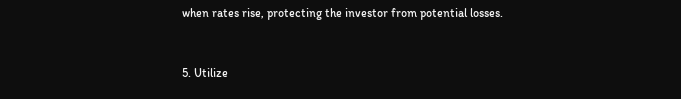when rates rise, protecting the investor from potential losses.


5. Utilize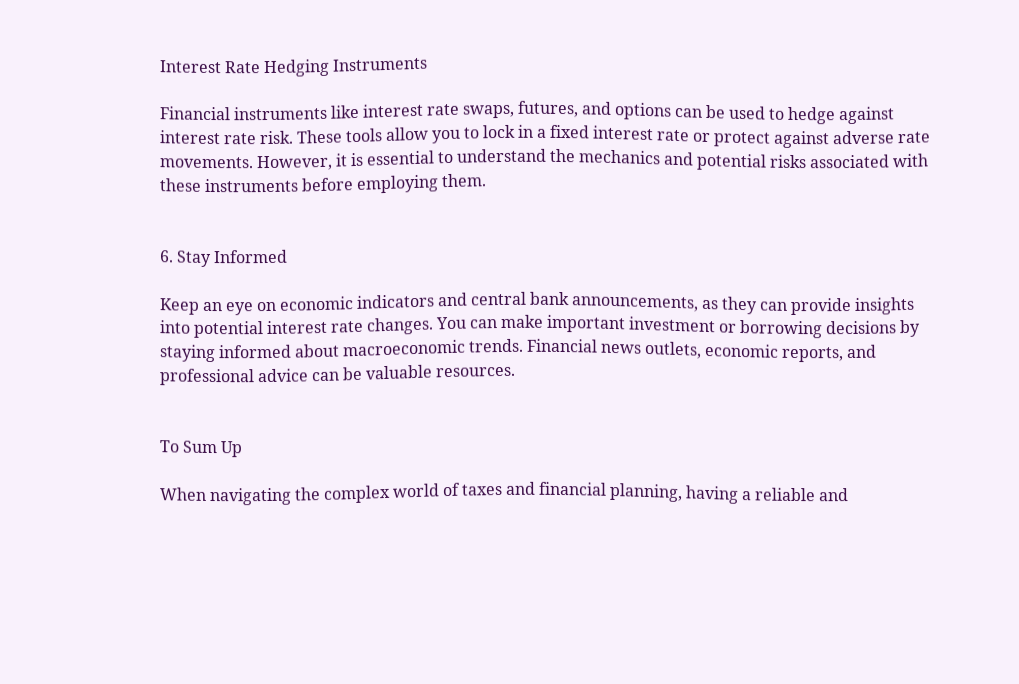Interest Rate Hedging Instruments

Financial instruments like interest rate swaps, futures, and options can be used to hedge against interest rate risk. These tools allow you to lock in a fixed interest rate or protect against adverse rate movements. However, it is essential to understand the mechanics and potential risks associated with these instruments before employing them.


6. Stay Informed

Keep an eye on economic indicators and central bank announcements, as they can provide insights into potential interest rate changes. You can make important investment or borrowing decisions by staying informed about macroeconomic trends. Financial news outlets, economic reports, and professional advice can be valuable resources.


To Sum Up

When navigating the complex world of taxes and financial planning, having a reliable and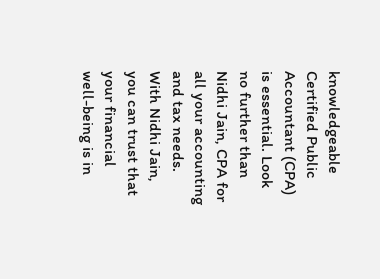knowledgeable Certified Public Accountant (CPA) is essential. Look no further than Nidhi Jain, CPA for all your accounting and tax needs. With Nidhi Jain, you can trust that your financial well-being is in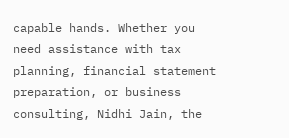capable hands. Whether you need assistance with tax planning, financial statement preparation, or business consulting, Nidhi Jain, the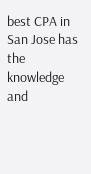best CPA in San Jose has the knowledge and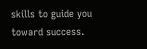skills to guide you toward success.